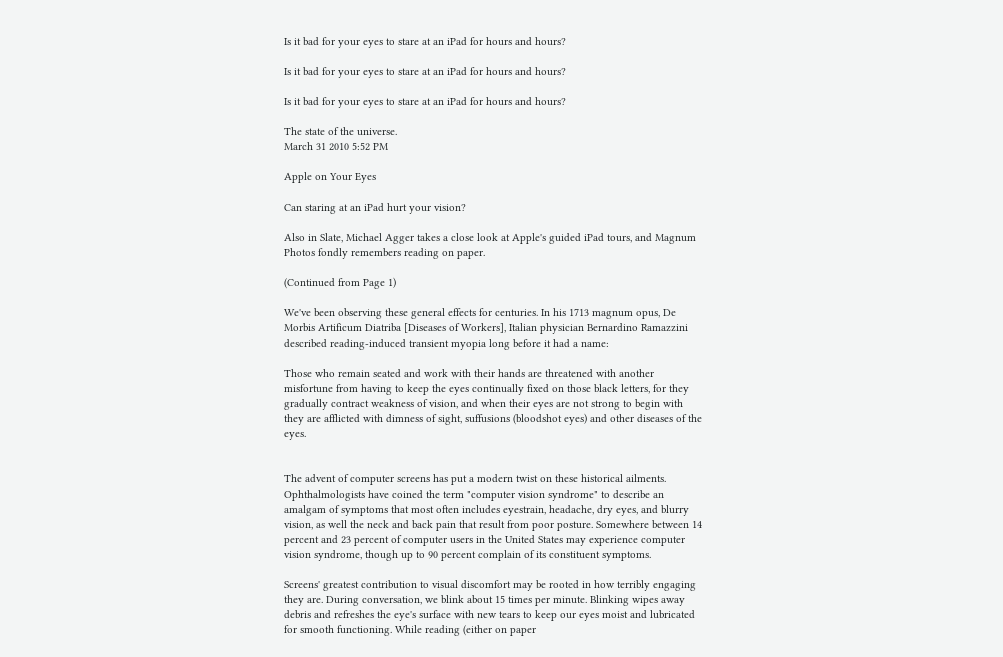Is it bad for your eyes to stare at an iPad for hours and hours?

Is it bad for your eyes to stare at an iPad for hours and hours?

Is it bad for your eyes to stare at an iPad for hours and hours?

The state of the universe.
March 31 2010 5:52 PM

Apple on Your Eyes

Can staring at an iPad hurt your vision?

Also in Slate, Michael Agger takes a close look at Apple's guided iPad tours, and Magnum Photos fondly remembers reading on paper.

(Continued from Page 1)

We've been observing these general effects for centuries. In his 1713 magnum opus, De Morbis Artificum Diatriba [Diseases of Workers], Italian physician Bernardino Ramazzini described reading-induced transient myopia long before it had a name:

Those who remain seated and work with their hands are threatened with another misfortune from having to keep the eyes continually fixed on those black letters, for they gradually contract weakness of vision, and when their eyes are not strong to begin with they are afflicted with dimness of sight, suffusions (bloodshot eyes) and other diseases of the eyes.


The advent of computer screens has put a modern twist on these historical ailments. Ophthalmologists have coined the term "computer vision syndrome" to describe an amalgam of symptoms that most often includes eyestrain, headache, dry eyes, and blurry vision, as well the neck and back pain that result from poor posture. Somewhere between 14 percent and 23 percent of computer users in the United States may experience computer vision syndrome, though up to 90 percent complain of its constituent symptoms.

Screens' greatest contribution to visual discomfort may be rooted in how terribly engaging they are. During conversation, we blink about 15 times per minute. Blinking wipes away debris and refreshes the eye's surface with new tears to keep our eyes moist and lubricated for smooth functioning. While reading (either on paper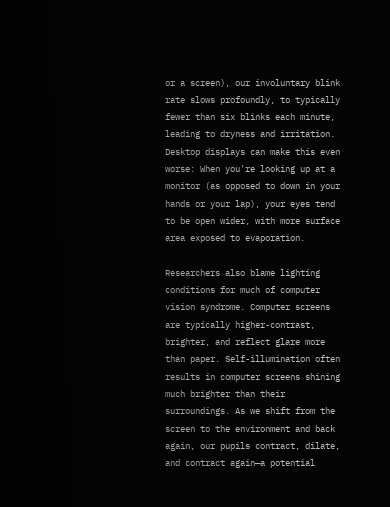or a screen), our involuntary blink rate slows profoundly, to typically fewer than six blinks each minute, leading to dryness and irritation. Desktop displays can make this even worse: When you're looking up at a monitor (as opposed to down in your hands or your lap), your eyes tend to be open wider, with more surface area exposed to evaporation.

Researchers also blame lighting conditions for much of computer vision syndrome. Computer screens are typically higher-contrast, brighter, and reflect glare more than paper. Self-illumination often results in computer screens shining much brighter than their surroundings. As we shift from the screen to the environment and back again, our pupils contract, dilate, and contract again—a potential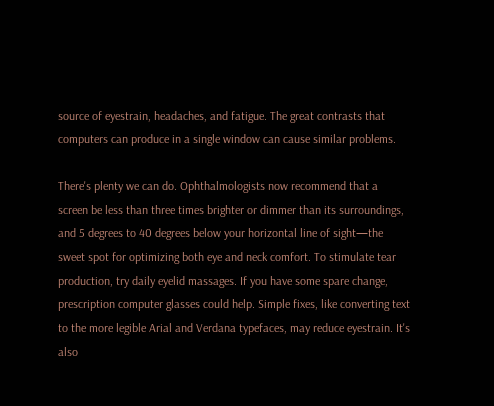source of eyestrain, headaches, and fatigue. The great contrasts that computers can produce in a single window can cause similar problems.

There's plenty we can do. Ophthalmologists now recommend that a screen be less than three times brighter or dimmer than its surroundings, and 5 degrees to 40 degrees below your horizontal line of sight—the sweet spot for optimizing both eye and neck comfort. To stimulate tear production, try daily eyelid massages. If you have some spare change, prescription computer glasses could help. Simple fixes, like converting text to the more legible Arial and Verdana typefaces, may reduce eyestrain. It's also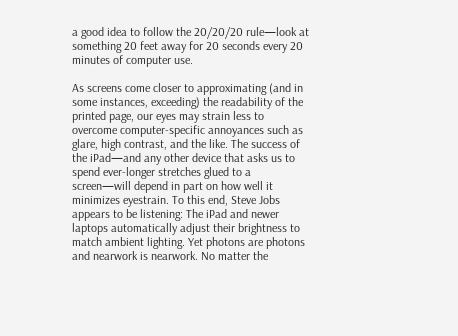a good idea to follow the 20/20/20 rule—look at something 20 feet away for 20 seconds every 20 minutes of computer use.

As screens come closer to approximating (and in some instances, exceeding) the readability of the printed page, our eyes may strain less to overcome computer-specific annoyances such as glare, high contrast, and the like. The success of the iPad—and any other device that asks us to spend ever-longer stretches glued to a screen—will depend in part on how well it minimizes eyestrain. To this end, Steve Jobs appears to be listening: The iPad and newer laptops automatically adjust their brightness to match ambient lighting. Yet photons are photons and nearwork is nearwork. No matter the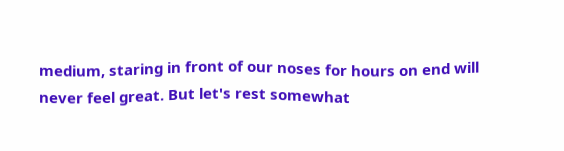medium, staring in front of our noses for hours on end will never feel great. But let's rest somewhat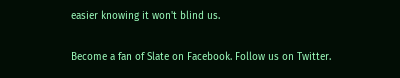easier knowing it won't blind us.

Become a fan of Slate on Facebook. Follow us on Twitter.